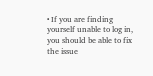• If you are finding yourself unable to log in, you should be able to fix the issue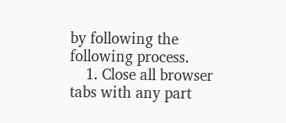by following the following process.
    1. Close all browser tabs with any part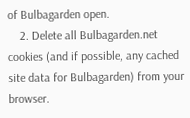of Bulbagarden open.
    2. Delete all Bulbagarden.net cookies (and if possible, any cached site data for Bulbagarden) from your browser.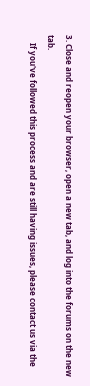3. Close and reopen your browser, open a new tab, and log into the forums on the new tab.
    If you've followed this process and are still having issues, please contact us via the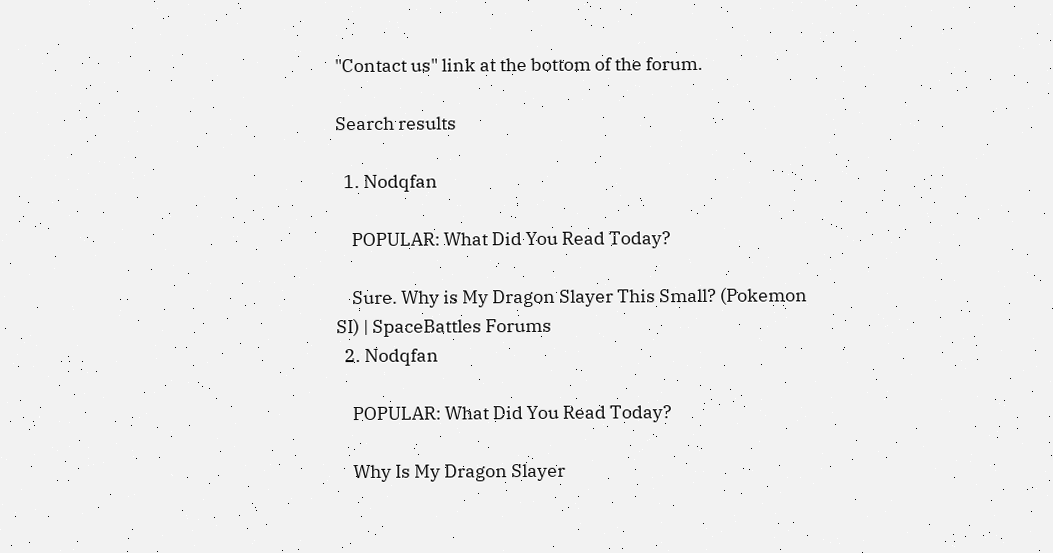"Contact us" link at the bottom of the forum.

Search results

  1. Nodqfan

    POPULAR: What Did You Read Today?

    Sure. Why is My Dragon Slayer This Small? (Pokemon SI) | SpaceBattles Forums
  2. Nodqfan

    POPULAR: What Did You Read Today?

    Why Is My Dragon Slayer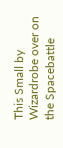This Small by Wizardrobe over on the Spacebattle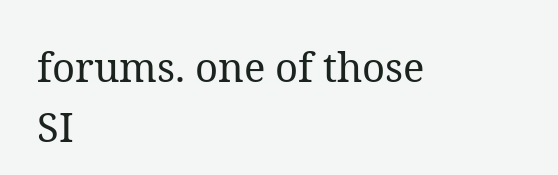forums. one of those SI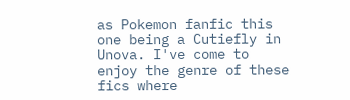as Pokemon fanfic this one being a Cutiefly in Unova. I've come to enjoy the genre of these fics where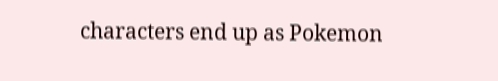characters end up as Pokemon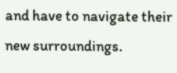and have to navigate their new surroundings.